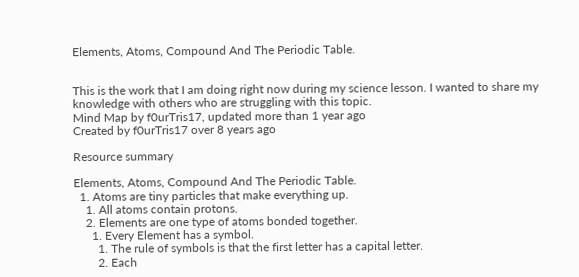Elements, Atoms, Compound And The Periodic Table.


This is the work that I am doing right now during my science lesson. I wanted to share my knowledge with others who are struggling with this topic.
Mind Map by f0urTris17, updated more than 1 year ago
Created by f0urTris17 over 8 years ago

Resource summary

Elements, Atoms, Compound And The Periodic Table.
  1. Atoms are tiny particles that make everything up.
    1. All atoms contain protons.
    2. Elements are one type of atoms bonded together.
      1. Every Element has a symbol.
        1. The rule of symbols is that the first letter has a capital letter.
        2. Each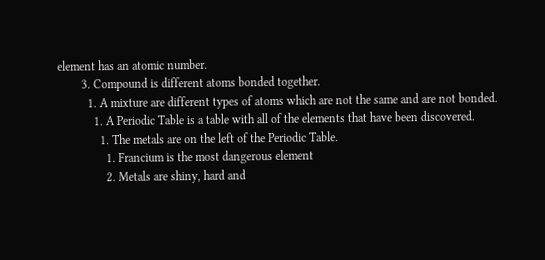element has an atomic number.
        3. Compound is different atoms bonded together.
          1. A mixture are different types of atoms which are not the same and are not bonded.
            1. A Periodic Table is a table with all of the elements that have been discovered.
              1. The metals are on the left of the Periodic Table.
                1. Francium is the most dangerous element
                2. Metals are shiny, hard and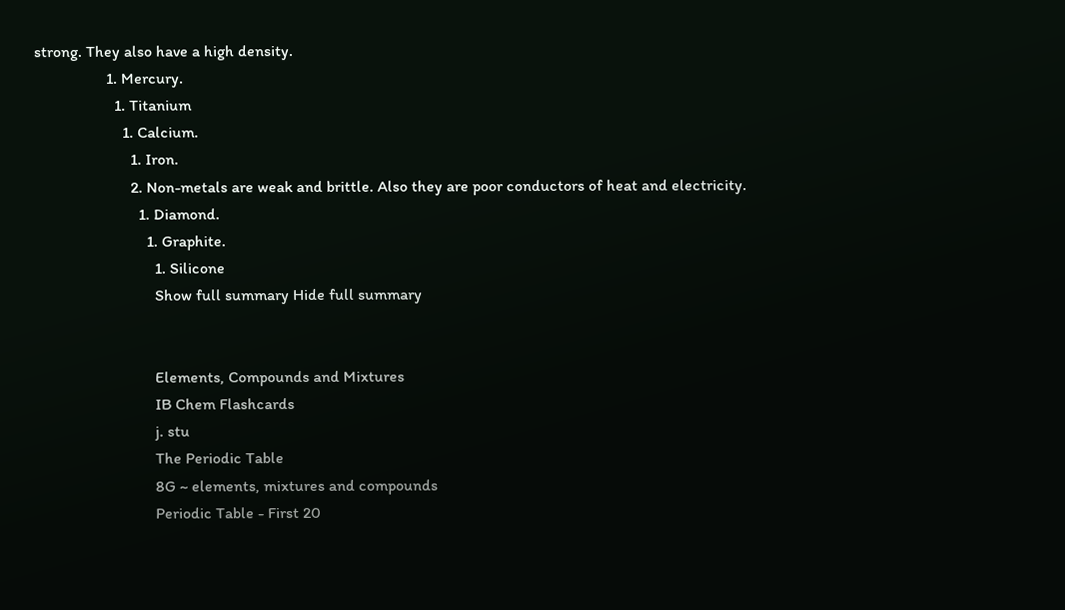strong. They also have a high density.
                  1. Mercury.
                    1. Titanium
                      1. Calcium.
                        1. Iron.
                        2. Non-metals are weak and brittle. Also they are poor conductors of heat and electricity.
                          1. Diamond.
                            1. Graphite.
                              1. Silicone
                              Show full summary Hide full summary


                              Elements, Compounds and Mixtures
                              IB Chem Flashcards
                              j. stu
                              The Periodic Table
                              8G ~ elements, mixtures and compounds
                              Periodic Table - First 20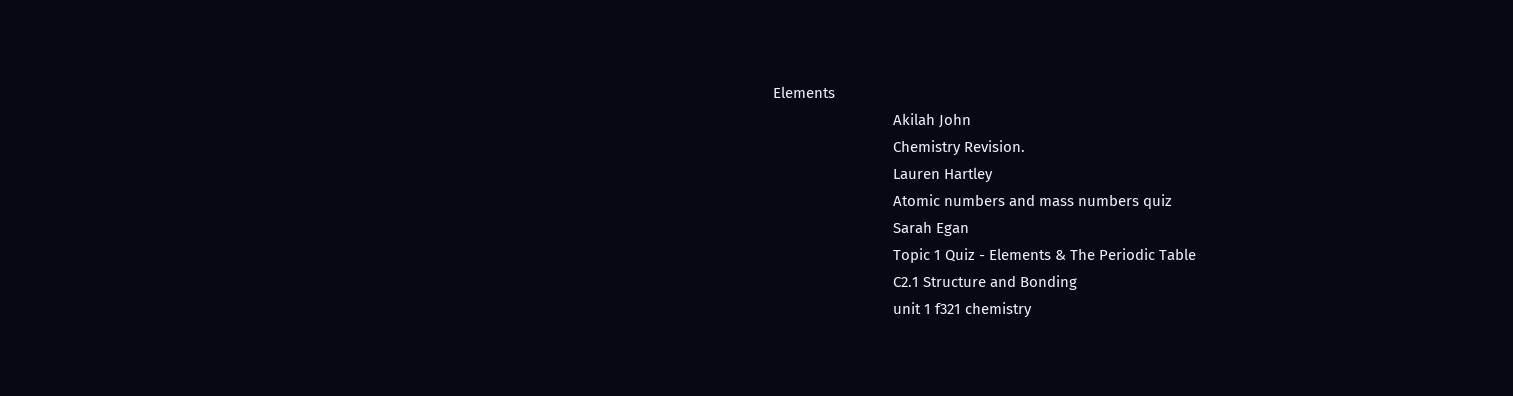Elements
                              Akilah John
                              Chemistry Revision.
                              Lauren Hartley
                              Atomic numbers and mass numbers quiz
                              Sarah Egan
                              Topic 1 Quiz - Elements & The Periodic Table
                              C2.1 Structure and Bonding
                              unit 1 f321 chemistry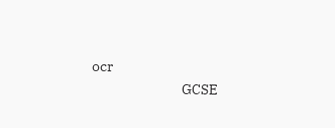ocr
                              GCSE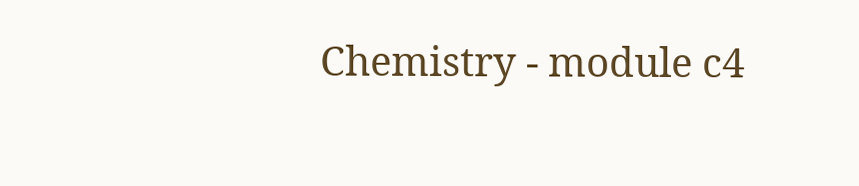Chemistry - module c4